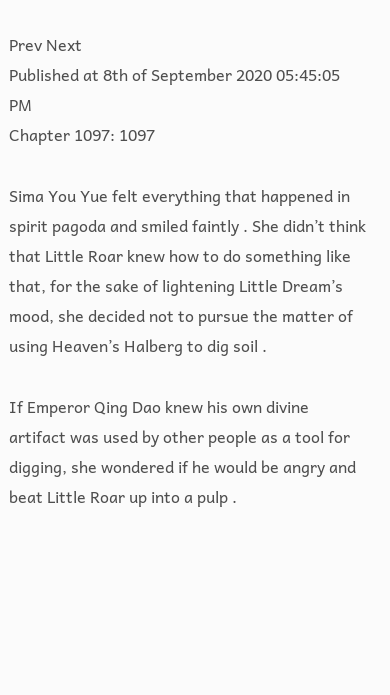Prev Next
Published at 8th of September 2020 05:45:05 PM
Chapter 1097: 1097

Sima You Yue felt everything that happened in spirit pagoda and smiled faintly . She didn’t think that Little Roar knew how to do something like that, for the sake of lightening Little Dream’s mood, she decided not to pursue the matter of using Heaven’s Halberg to dig soil .

If Emperor Qing Dao knew his own divine artifact was used by other people as a tool for digging, she wondered if he would be angry and beat Little Roar up into a pulp .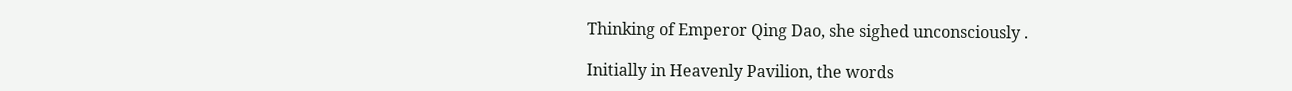Thinking of Emperor Qing Dao, she sighed unconsciously .

Initially in Heavenly Pavilion, the words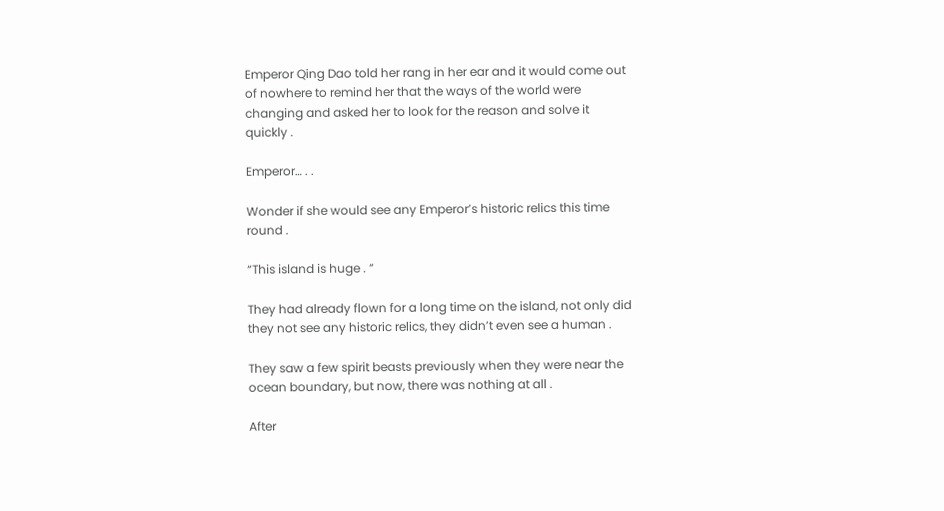Emperor Qing Dao told her rang in her ear and it would come out of nowhere to remind her that the ways of the world were changing and asked her to look for the reason and solve it quickly .

Emperor… . .

Wonder if she would see any Emperor’s historic relics this time round .

“This island is huge . ”

They had already flown for a long time on the island, not only did they not see any historic relics, they didn’t even see a human .

They saw a few spirit beasts previously when they were near the ocean boundary, but now, there was nothing at all .

After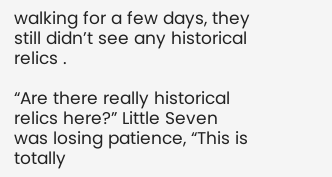walking for a few days, they still didn’t see any historical relics .

“Are there really historical relics here?” Little Seven was losing patience, “This is totally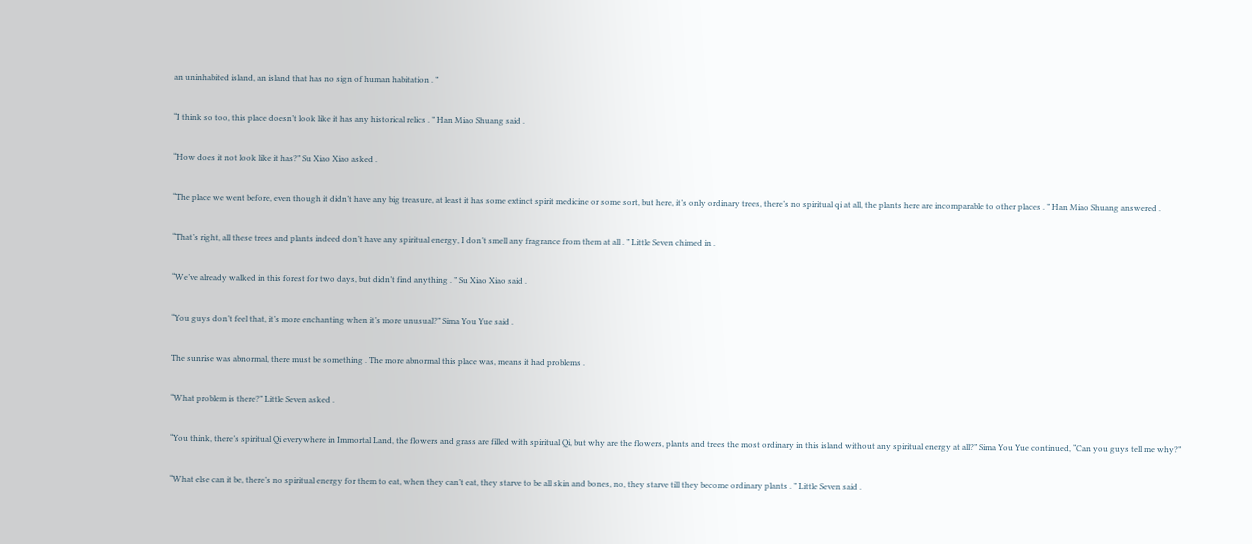an uninhabited island, an island that has no sign of human habitation . ”

“I think so too, this place doesn’t look like it has any historical relics . ” Han Miao Shuang said .

“How does it not look like it has?” Su Xiao Xiao asked .

“The place we went before, even though it didn’t have any big treasure, at least it has some extinct spirit medicine or some sort, but here, it’s only ordinary trees, there’s no spiritual qi at all, the plants here are incomparable to other places . ” Han Miao Shuang answered .

“That’s right, all these trees and plants indeed don’t have any spiritual energy, I don’t smell any fragrance from them at all . ” Little Seven chimed in .

“We’ve already walked in this forest for two days, but didn’t find anything . ” Su Xiao Xiao said .

“You guys don’t feel that, it’s more enchanting when it’s more unusual?” Sima You Yue said .

The sunrise was abnormal, there must be something . The more abnormal this place was, means it had problems .

“What problem is there?” Little Seven asked .

“You think, there’s spiritual Qi everywhere in Immortal Land, the flowers and grass are filled with spiritual Qi, but why are the flowers, plants and trees the most ordinary in this island without any spiritual energy at all?” Sima You Yue continued, “Can you guys tell me why?”

“What else can it be, there’s no spiritual energy for them to eat, when they can’t eat, they starve to be all skin and bones, no, they starve till they become ordinary plants . ” Little Seven said .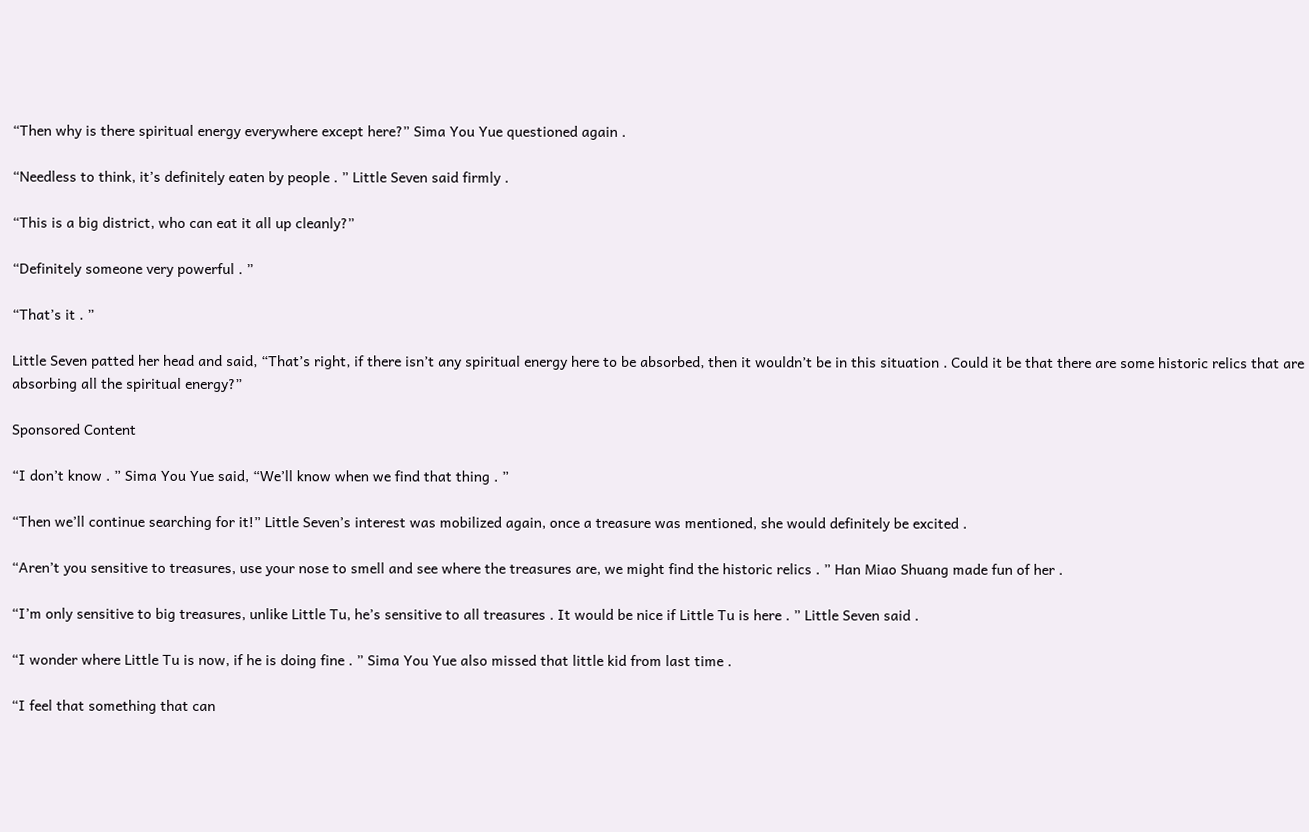“Then why is there spiritual energy everywhere except here?” Sima You Yue questioned again .

“Needless to think, it’s definitely eaten by people . ” Little Seven said firmly .

“This is a big district, who can eat it all up cleanly?”

“Definitely someone very powerful . ”

“That’s it . ”

Little Seven patted her head and said, “That’s right, if there isn’t any spiritual energy here to be absorbed, then it wouldn’t be in this situation . Could it be that there are some historic relics that are absorbing all the spiritual energy?”

Sponsored Content

“I don’t know . ” Sima You Yue said, “We’ll know when we find that thing . ”

“Then we’ll continue searching for it!” Little Seven’s interest was mobilized again, once a treasure was mentioned, she would definitely be excited .

“Aren’t you sensitive to treasures, use your nose to smell and see where the treasures are, we might find the historic relics . ” Han Miao Shuang made fun of her .

“I’m only sensitive to big treasures, unlike Little Tu, he’s sensitive to all treasures . It would be nice if Little Tu is here . ” Little Seven said .

“I wonder where Little Tu is now, if he is doing fine . ” Sima You Yue also missed that little kid from last time .

“I feel that something that can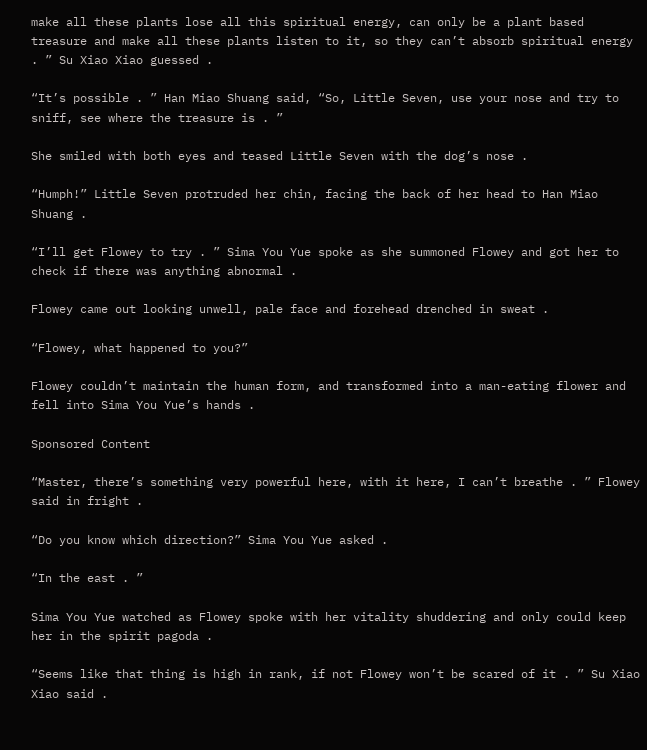make all these plants lose all this spiritual energy, can only be a plant based treasure and make all these plants listen to it, so they can’t absorb spiritual energy . ” Su Xiao Xiao guessed .

“It’s possible . ” Han Miao Shuang said, “So, Little Seven, use your nose and try to sniff, see where the treasure is . ”

She smiled with both eyes and teased Little Seven with the dog’s nose .

“Humph!” Little Seven protruded her chin, facing the back of her head to Han Miao Shuang .

“I’ll get Flowey to try . ” Sima You Yue spoke as she summoned Flowey and got her to check if there was anything abnormal .

Flowey came out looking unwell, pale face and forehead drenched in sweat .

“Flowey, what happened to you?”

Flowey couldn’t maintain the human form, and transformed into a man-eating flower and fell into Sima You Yue’s hands .

Sponsored Content

“Master, there’s something very powerful here, with it here, I can’t breathe . ” Flowey said in fright .

“Do you know which direction?” Sima You Yue asked .

“In the east . ”

Sima You Yue watched as Flowey spoke with her vitality shuddering and only could keep her in the spirit pagoda .

“Seems like that thing is high in rank, if not Flowey won’t be scared of it . ” Su Xiao Xiao said .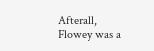Afterall, Flowey was a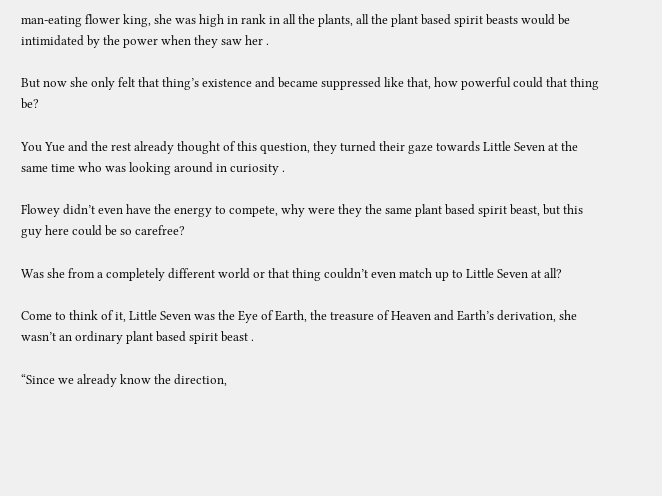man-eating flower king, she was high in rank in all the plants, all the plant based spirit beasts would be intimidated by the power when they saw her .

But now she only felt that thing’s existence and became suppressed like that, how powerful could that thing be?

You Yue and the rest already thought of this question, they turned their gaze towards Little Seven at the same time who was looking around in curiosity .

Flowey didn’t even have the energy to compete, why were they the same plant based spirit beast, but this guy here could be so carefree?

Was she from a completely different world or that thing couldn’t even match up to Little Seven at all?

Come to think of it, Little Seven was the Eye of Earth, the treasure of Heaven and Earth’s derivation, she wasn’t an ordinary plant based spirit beast .

“Since we already know the direction,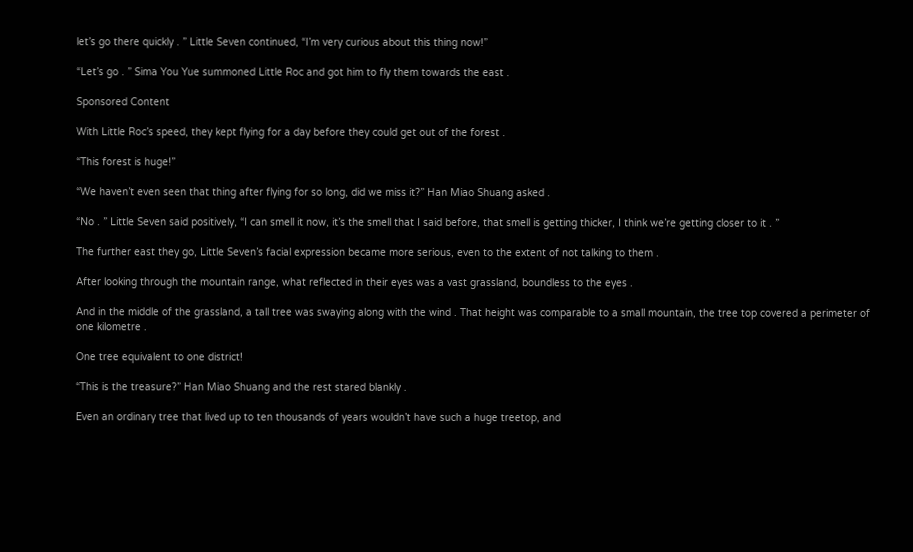let’s go there quickly . ” Little Seven continued, “I’m very curious about this thing now!”

“Let’s go . ” Sima You Yue summoned Little Roc and got him to fly them towards the east .

Sponsored Content

With Little Roc’s speed, they kept flying for a day before they could get out of the forest .

“This forest is huge!”

“We haven’t even seen that thing after flying for so long, did we miss it?” Han Miao Shuang asked .

“No . ” Little Seven said positively, “I can smell it now, it’s the smell that I said before, that smell is getting thicker, I think we’re getting closer to it . ”

The further east they go, Little Seven’s facial expression became more serious, even to the extent of not talking to them .

After looking through the mountain range, what reflected in their eyes was a vast grassland, boundless to the eyes .

And in the middle of the grassland, a tall tree was swaying along with the wind . That height was comparable to a small mountain, the tree top covered a perimeter of one kilometre .

One tree equivalent to one district!

“This is the treasure?” Han Miao Shuang and the rest stared blankly .

Even an ordinary tree that lived up to ten thousands of years wouldn’t have such a huge treetop, and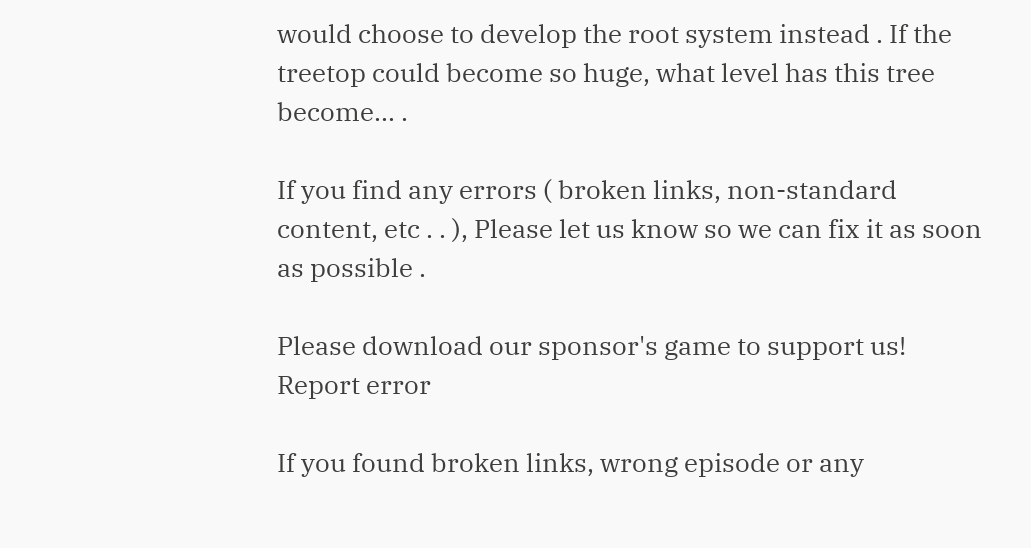would choose to develop the root system instead . If the treetop could become so huge, what level has this tree become… .

If you find any errors ( broken links, non-standard content, etc . . ), Please let us know so we can fix it as soon as possible .

Please download our sponsor's game to support us!
Report error

If you found broken links, wrong episode or any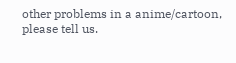other problems in a anime/cartoon, please tell us.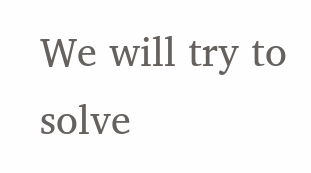We will try to solve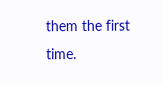them the first time.